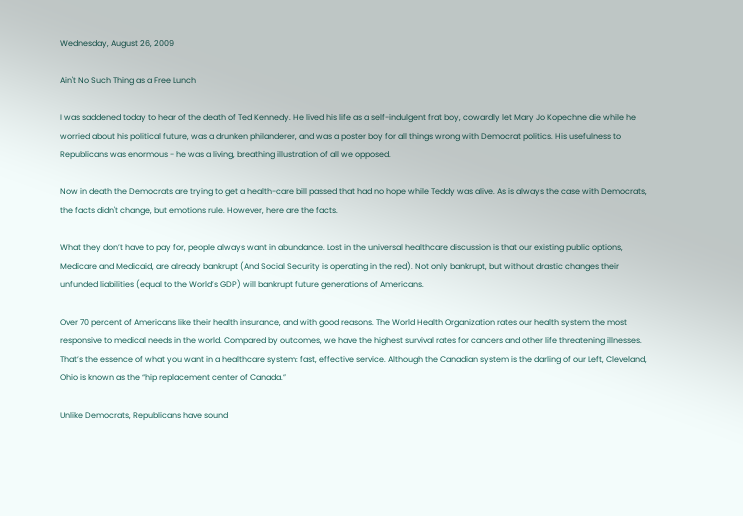Wednesday, August 26, 2009

Ain't No Such Thing as a Free Lunch

I was saddened today to hear of the death of Ted Kennedy. He lived his life as a self-indulgent frat boy, cowardly let Mary Jo Kopechne die while he worried about his political future, was a drunken philanderer, and was a poster boy for all things wrong with Democrat politics. His usefulness to Republicans was enormous - he was a living, breathing illustration of all we opposed.

Now in death the Democrats are trying to get a health-care bill passed that had no hope while Teddy was alive. As is always the case with Democrats, the facts didn't change, but emotions rule. However, here are the facts.

What they don’t have to pay for, people always want in abundance. Lost in the universal healthcare discussion is that our existing public options, Medicare and Medicaid, are already bankrupt (And Social Security is operating in the red). Not only bankrupt, but without drastic changes their unfunded liabilities (equal to the World’s GDP) will bankrupt future generations of Americans.

Over 70 percent of Americans like their health insurance, and with good reasons. The World Health Organization rates our health system the most responsive to medical needs in the world. Compared by outcomes, we have the highest survival rates for cancers and other life threatening illnesses. That’s the essence of what you want in a healthcare system: fast, effective service. Although the Canadian system is the darling of our Left, Cleveland, Ohio is known as the “hip replacement center of Canada.”

Unlike Democrats, Republicans have sound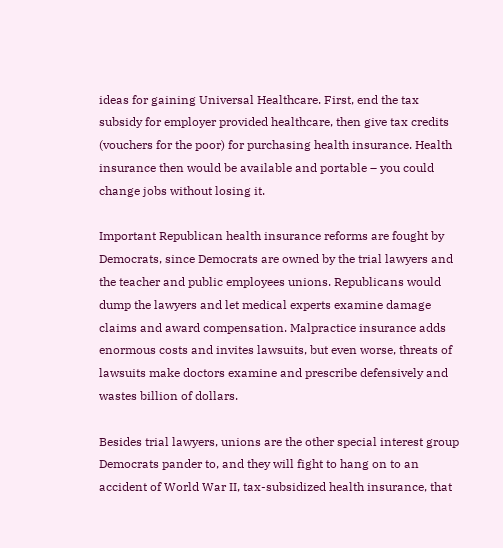ideas for gaining Universal Healthcare. First, end the tax subsidy for employer provided healthcare, then give tax credits (vouchers for the poor) for purchasing health insurance. Health insurance then would be available and portable – you could change jobs without losing it.

Important Republican health insurance reforms are fought by Democrats, since Democrats are owned by the trial lawyers and the teacher and public employees unions. Republicans would dump the lawyers and let medical experts examine damage claims and award compensation. Malpractice insurance adds enormous costs and invites lawsuits, but even worse, threats of lawsuits make doctors examine and prescribe defensively and wastes billion of dollars.

Besides trial lawyers, unions are the other special interest group Democrats pander to, and they will fight to hang on to an accident of World War II, tax-subsidized health insurance, that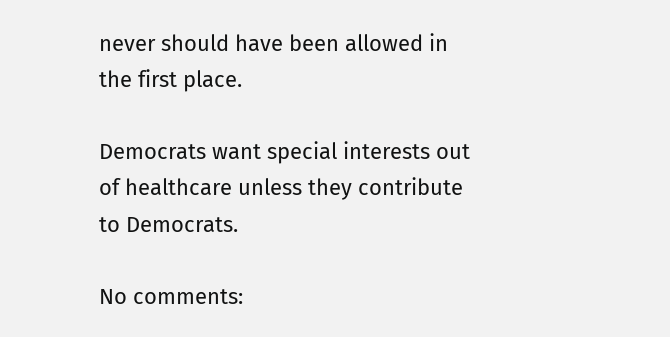never should have been allowed in the first place.

Democrats want special interests out of healthcare unless they contribute to Democrats.

No comments: